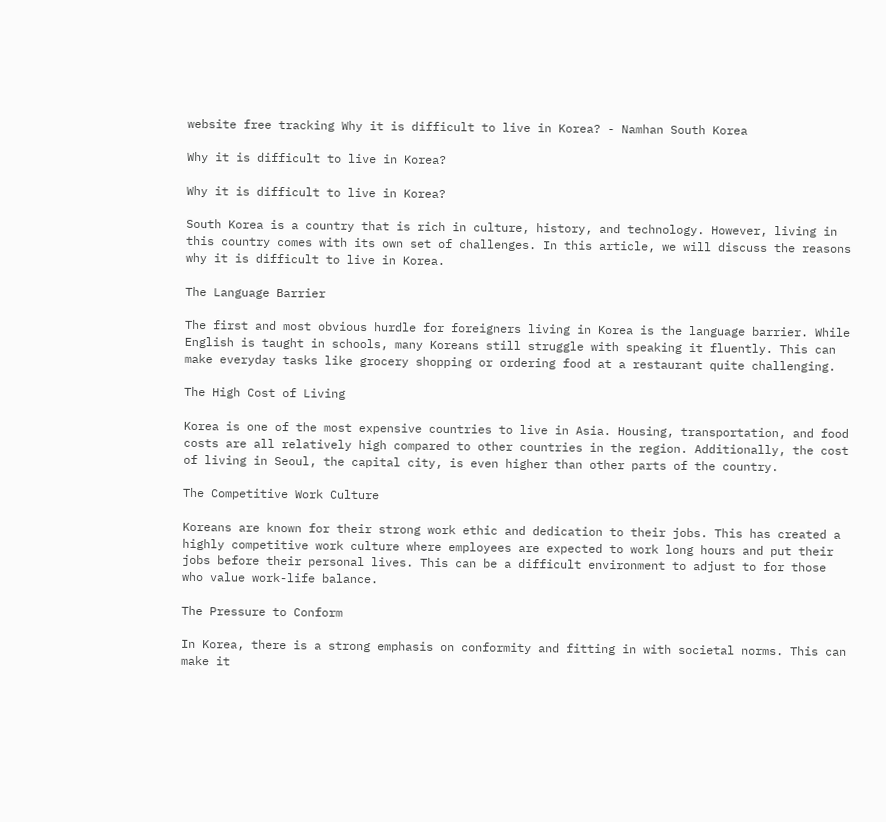website free tracking Why it is difficult to live in Korea? - Namhan South Korea

Why it is difficult to live in Korea?

Why it is difficult to live in Korea?

South Korea is a country that is rich in culture, history, and technology. However, living in this country comes with its own set of challenges. In this article, we will discuss the reasons why it is difficult to live in Korea.

The Language Barrier

The first and most obvious hurdle for foreigners living in Korea is the language barrier. While English is taught in schools, many Koreans still struggle with speaking it fluently. This can make everyday tasks like grocery shopping or ordering food at a restaurant quite challenging.

The High Cost of Living

Korea is one of the most expensive countries to live in Asia. Housing, transportation, and food costs are all relatively high compared to other countries in the region. Additionally, the cost of living in Seoul, the capital city, is even higher than other parts of the country.

The Competitive Work Culture

Koreans are known for their strong work ethic and dedication to their jobs. This has created a highly competitive work culture where employees are expected to work long hours and put their jobs before their personal lives. This can be a difficult environment to adjust to for those who value work-life balance.

The Pressure to Conform

In Korea, there is a strong emphasis on conformity and fitting in with societal norms. This can make it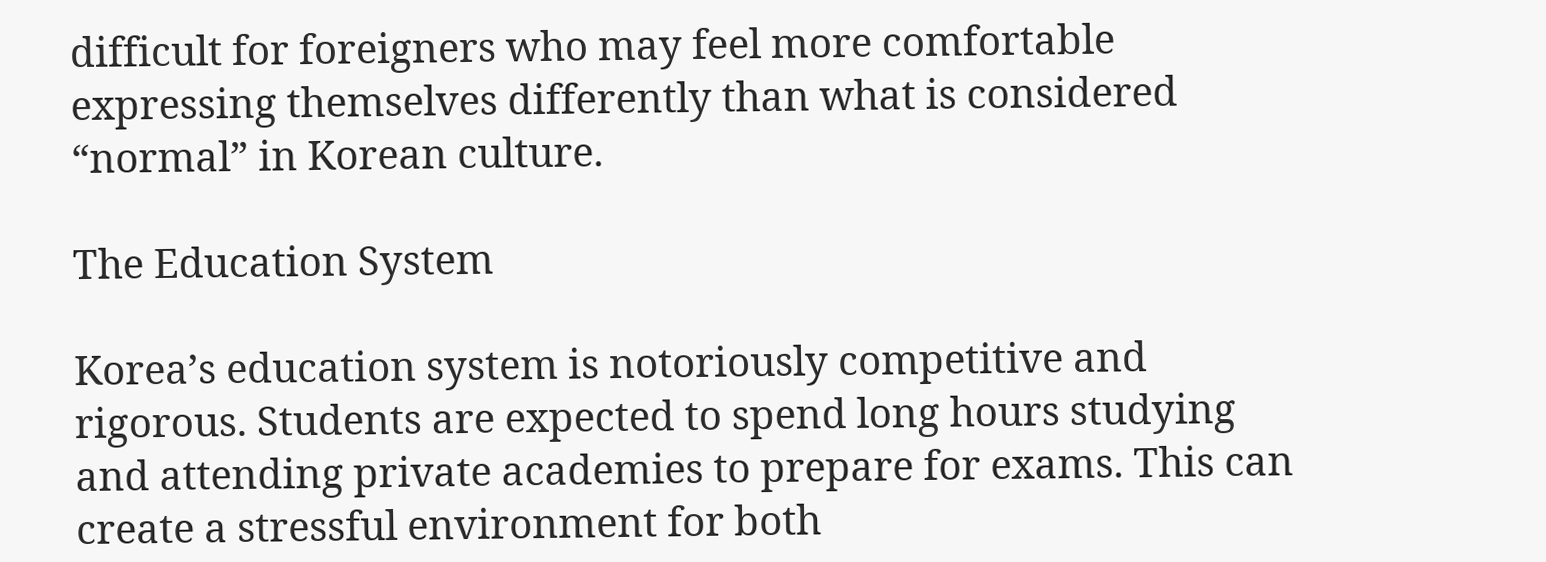difficult for foreigners who may feel more comfortable expressing themselves differently than what is considered “normal” in Korean culture.

The Education System

Korea’s education system is notoriously competitive and rigorous. Students are expected to spend long hours studying and attending private academies to prepare for exams. This can create a stressful environment for both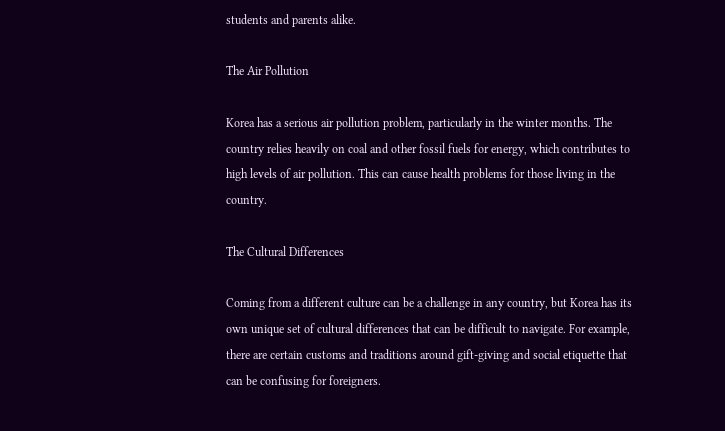students and parents alike.

The Air Pollution

Korea has a serious air pollution problem, particularly in the winter months. The country relies heavily on coal and other fossil fuels for energy, which contributes to high levels of air pollution. This can cause health problems for those living in the country.

The Cultural Differences

Coming from a different culture can be a challenge in any country, but Korea has its own unique set of cultural differences that can be difficult to navigate. For example, there are certain customs and traditions around gift-giving and social etiquette that can be confusing for foreigners.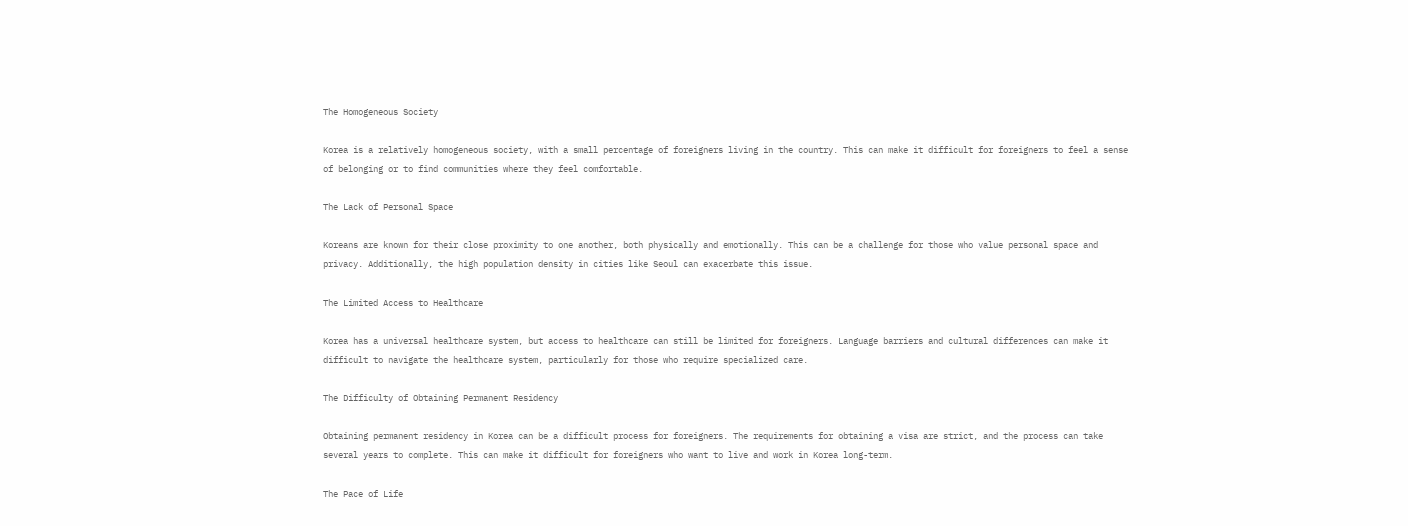The Homogeneous Society

Korea is a relatively homogeneous society, with a small percentage of foreigners living in the country. This can make it difficult for foreigners to feel a sense of belonging or to find communities where they feel comfortable.

The Lack of Personal Space

Koreans are known for their close proximity to one another, both physically and emotionally. This can be a challenge for those who value personal space and privacy. Additionally, the high population density in cities like Seoul can exacerbate this issue.

The Limited Access to Healthcare

Korea has a universal healthcare system, but access to healthcare can still be limited for foreigners. Language barriers and cultural differences can make it difficult to navigate the healthcare system, particularly for those who require specialized care.

The Difficulty of Obtaining Permanent Residency

Obtaining permanent residency in Korea can be a difficult process for foreigners. The requirements for obtaining a visa are strict, and the process can take several years to complete. This can make it difficult for foreigners who want to live and work in Korea long-term.

The Pace of Life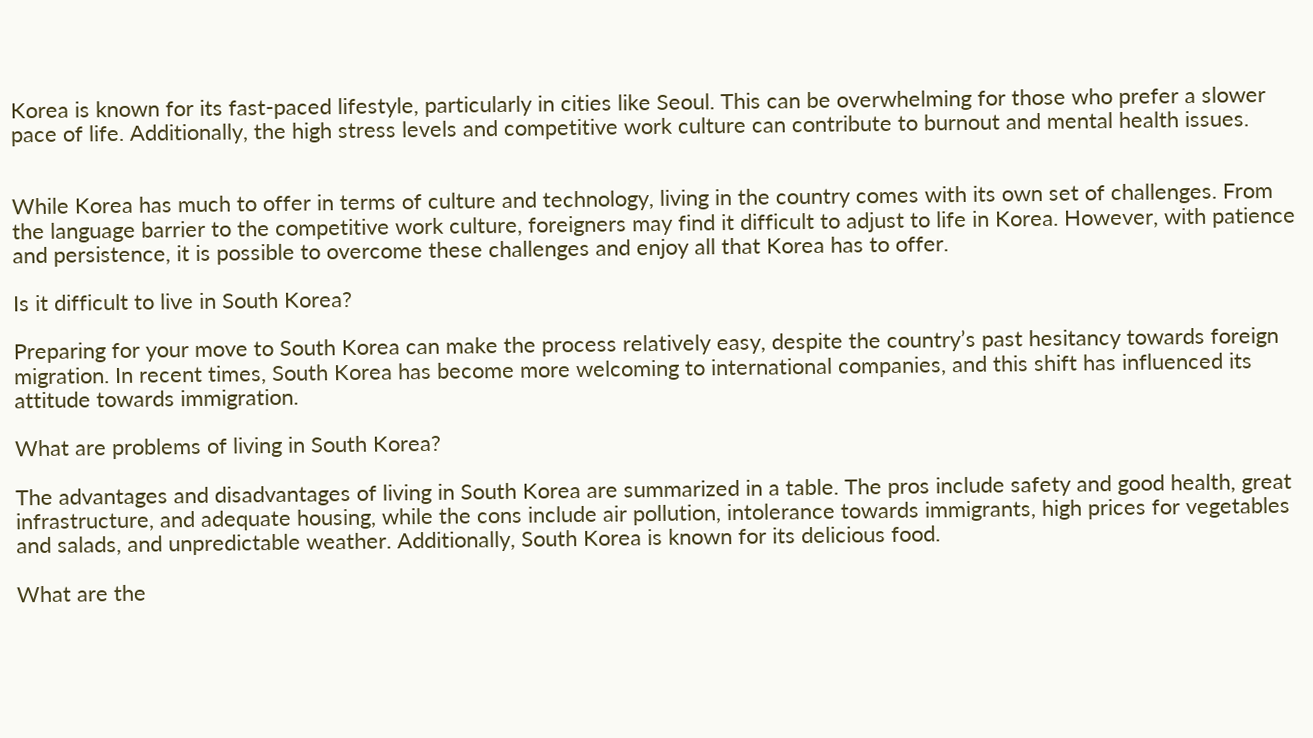Korea is known for its fast-paced lifestyle, particularly in cities like Seoul. This can be overwhelming for those who prefer a slower pace of life. Additionally, the high stress levels and competitive work culture can contribute to burnout and mental health issues.


While Korea has much to offer in terms of culture and technology, living in the country comes with its own set of challenges. From the language barrier to the competitive work culture, foreigners may find it difficult to adjust to life in Korea. However, with patience and persistence, it is possible to overcome these challenges and enjoy all that Korea has to offer.

Is it difficult to live in South Korea?

Preparing for your move to South Korea can make the process relatively easy, despite the country’s past hesitancy towards foreign migration. In recent times, South Korea has become more welcoming to international companies, and this shift has influenced its attitude towards immigration.

What are problems of living in South Korea?

The advantages and disadvantages of living in South Korea are summarized in a table. The pros include safety and good health, great infrastructure, and adequate housing, while the cons include air pollution, intolerance towards immigrants, high prices for vegetables and salads, and unpredictable weather. Additionally, South Korea is known for its delicious food.

What are the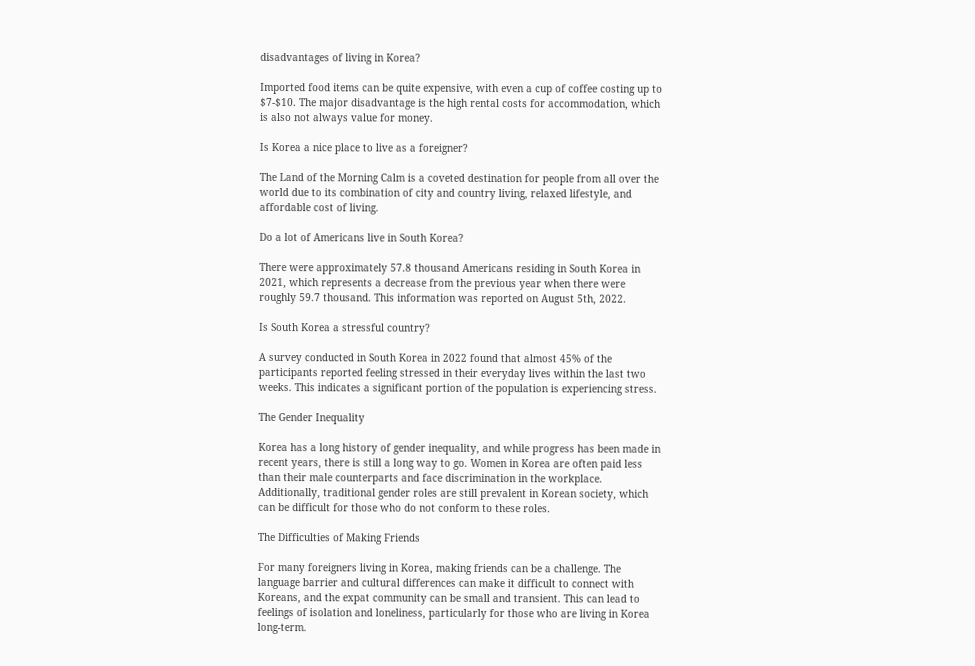disadvantages of living in Korea?

Imported food items can be quite expensive, with even a cup of coffee costing up to $7-$10. The major disadvantage is the high rental costs for accommodation, which is also not always value for money.

Is Korea a nice place to live as a foreigner?

The Land of the Morning Calm is a coveted destination for people from all over the world due to its combination of city and country living, relaxed lifestyle, and affordable cost of living.

Do a lot of Americans live in South Korea?

There were approximately 57.8 thousand Americans residing in South Korea in 2021, which represents a decrease from the previous year when there were roughly 59.7 thousand. This information was reported on August 5th, 2022.

Is South Korea a stressful country?

A survey conducted in South Korea in 2022 found that almost 45% of the participants reported feeling stressed in their everyday lives within the last two weeks. This indicates a significant portion of the population is experiencing stress.

The Gender Inequality

Korea has a long history of gender inequality, and while progress has been made in recent years, there is still a long way to go. Women in Korea are often paid less than their male counterparts and face discrimination in the workplace. Additionally, traditional gender roles are still prevalent in Korean society, which can be difficult for those who do not conform to these roles.

The Difficulties of Making Friends

For many foreigners living in Korea, making friends can be a challenge. The language barrier and cultural differences can make it difficult to connect with Koreans, and the expat community can be small and transient. This can lead to feelings of isolation and loneliness, particularly for those who are living in Korea long-term.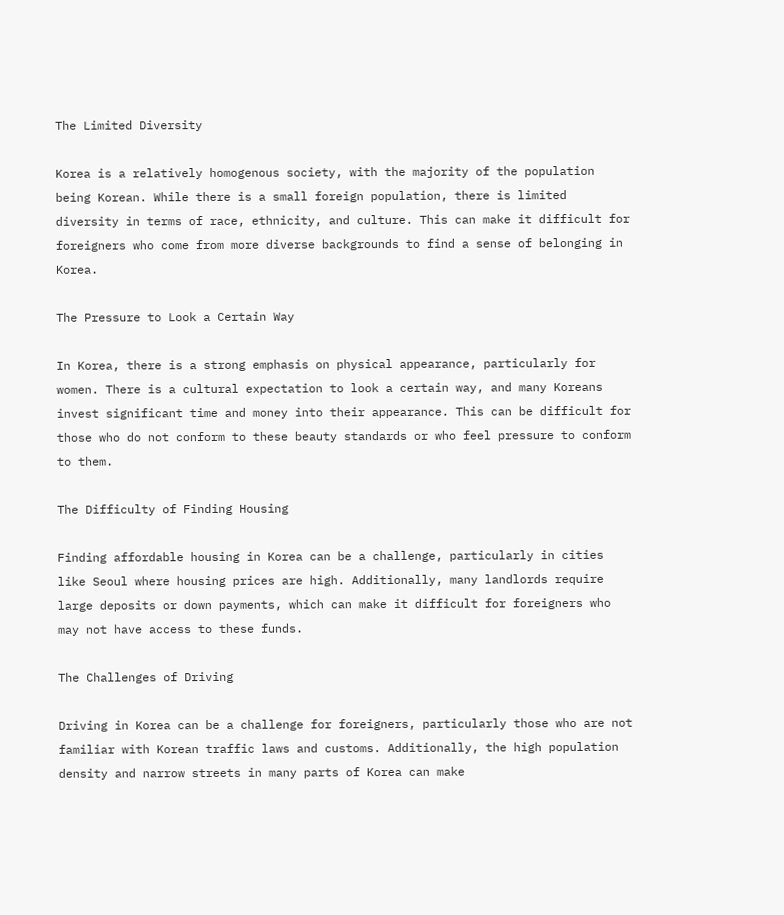The Limited Diversity

Korea is a relatively homogenous society, with the majority of the population being Korean. While there is a small foreign population, there is limited diversity in terms of race, ethnicity, and culture. This can make it difficult for foreigners who come from more diverse backgrounds to find a sense of belonging in Korea.

The Pressure to Look a Certain Way

In Korea, there is a strong emphasis on physical appearance, particularly for women. There is a cultural expectation to look a certain way, and many Koreans invest significant time and money into their appearance. This can be difficult for those who do not conform to these beauty standards or who feel pressure to conform to them.

The Difficulty of Finding Housing

Finding affordable housing in Korea can be a challenge, particularly in cities like Seoul where housing prices are high. Additionally, many landlords require large deposits or down payments, which can make it difficult for foreigners who may not have access to these funds.

The Challenges of Driving

Driving in Korea can be a challenge for foreigners, particularly those who are not familiar with Korean traffic laws and customs. Additionally, the high population density and narrow streets in many parts of Korea can make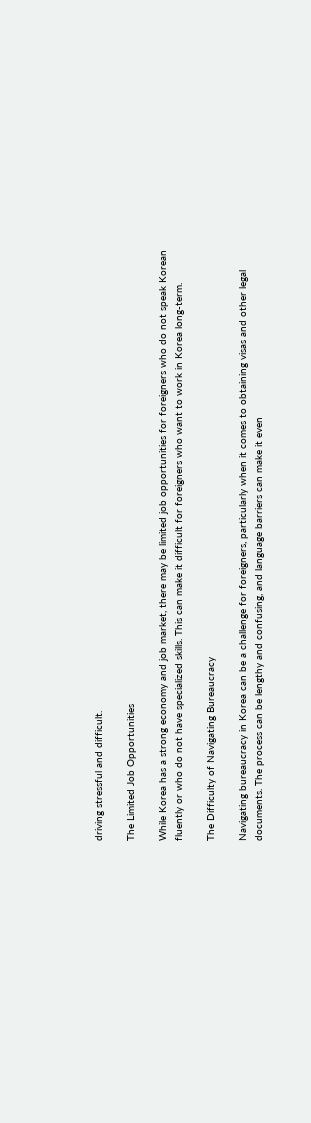driving stressful and difficult.

The Limited Job Opportunities

While Korea has a strong economy and job market, there may be limited job opportunities for foreigners who do not speak Korean fluently or who do not have specialized skills. This can make it difficult for foreigners who want to work in Korea long-term.

The Difficulty of Navigating Bureaucracy

Navigating bureaucracy in Korea can be a challenge for foreigners, particularly when it comes to obtaining visas and other legal documents. The process can be lengthy and confusing, and language barriers can make it even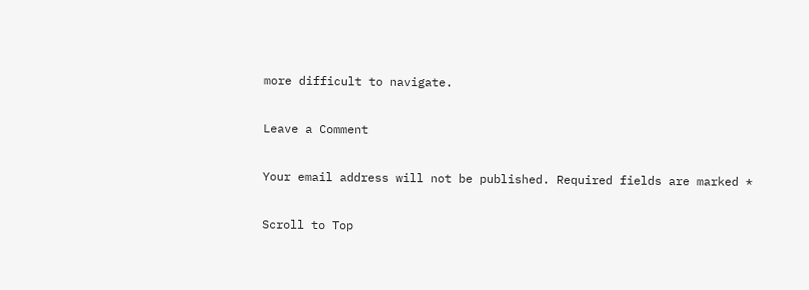more difficult to navigate.

Leave a Comment

Your email address will not be published. Required fields are marked *

Scroll to Top